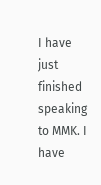I have just finished speaking to MMK. I have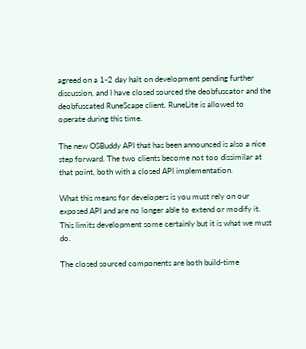agreed on a 1-2 day halt on development pending further discussion, and I have closed sourced the deobfuscator and the deobfuscated RuneScape client. RuneLite is allowed to operate during this time.

The new OSBuddy API that has been announced is also a nice step forward. The two clients become not too dissimilar at that point, both with a closed API implementation.

What this means for developers is you must rely on our exposed API and are no longer able to extend or modify it. This limits development some certainly but it is what we must do.

The closed sourced components are both build-time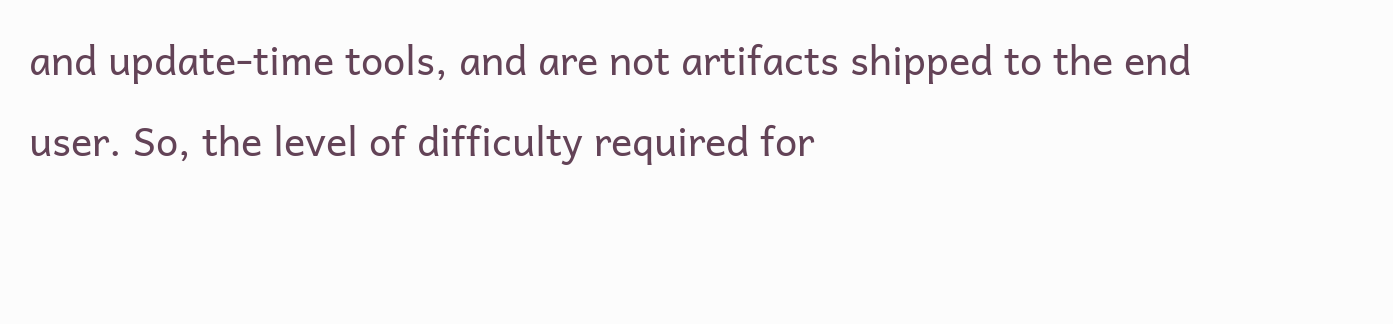and update-time tools, and are not artifacts shipped to the end user. So, the level of difficulty required for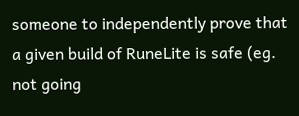someone to independently prove that a given build of RuneLite is safe (eg. not going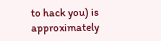to hack you) is approximately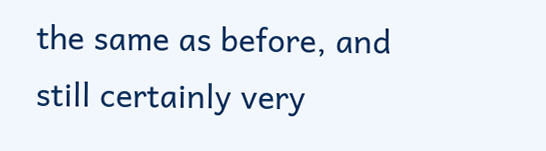the same as before, and still certainly very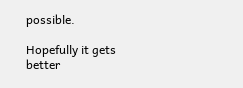possible.

Hopefully it gets better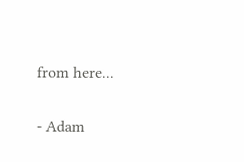from here...

- Adam